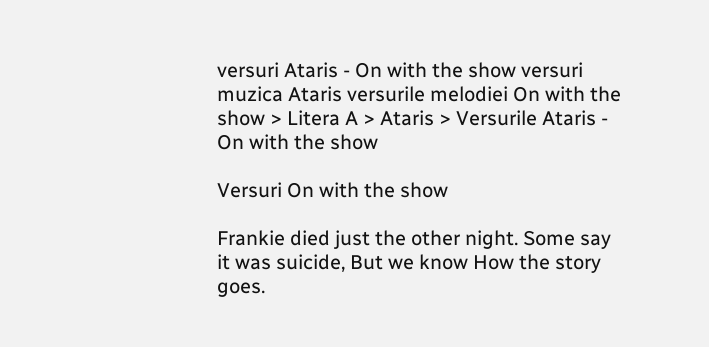versuri Ataris - On with the show versuri muzica Ataris versurile melodiei On with the show > Litera A > Ataris > Versurile Ataris - On with the show

Versuri On with the show

Frankie died just the other night. Some say it was suicide, But we know How the story goes.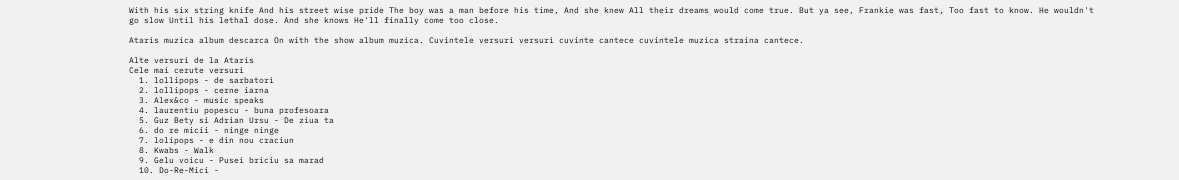With his six string knife And his street wise pride The boy was a man before his time, And she knew All their dreams would come true. But ya see, Frankie was fast, Too fast to know. He wouldn't go slow Until his lethal dose. And she knows He'll finally come too close.

Ataris muzica album descarca On with the show album muzica. Cuvintele versuri versuri cuvinte cantece cuvintele muzica straina cantece.

Alte versuri de la Ataris
Cele mai cerute versuri
  1. lollipops - de sarbatori
  2. lollipops - cerne iarna
  3. Alex&co - music speaks
  4. laurentiu popescu - buna profesoara
  5. Guz Bety si Adrian Ursu - De ziua ta
  6. do re micii - ninge ninge
  7. lolipops - e din nou craciun
  8. Kwabs - Walk
  9. Gelu voicu - Pusei briciu sa marad
  10. Do-Re-Mici -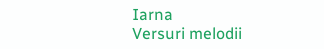Iarna
Versuri melodii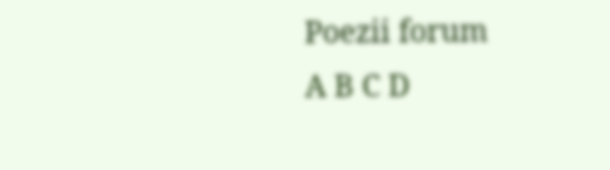Poezii forum
A B C D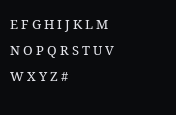E F G H I J K L M N O P Q R S T U V W X Y Z #